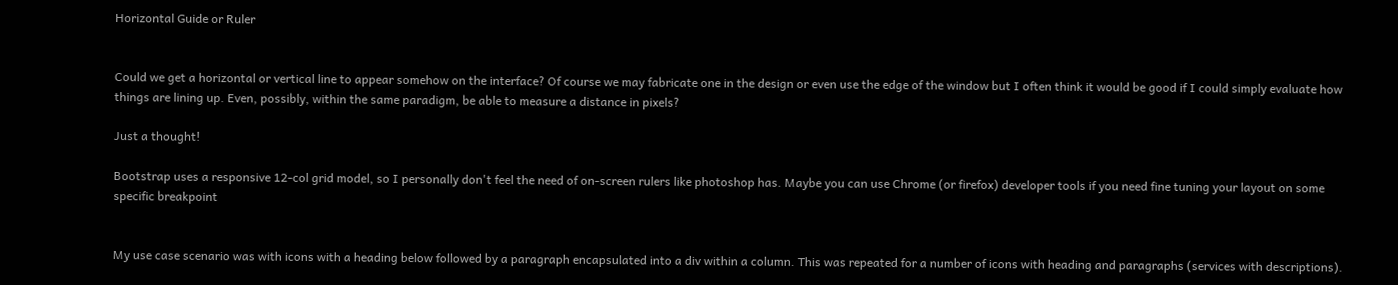Horizontal Guide or Ruler


Could we get a horizontal or vertical line to appear somehow on the interface? Of course we may fabricate one in the design or even use the edge of the window but I often think it would be good if I could simply evaluate how things are lining up. Even, possibly, within the same paradigm, be able to measure a distance in pixels?

Just a thought!

Bootstrap uses a responsive 12-col grid model, so I personally don't feel the need of on-screen rulers like photoshop has. Maybe you can use Chrome (or firefox) developer tools if you need fine tuning your layout on some specific breakpoint


My use case scenario was with icons with a heading below followed by a paragraph encapsulated into a div within a column. This was repeated for a number of icons with heading and paragraphs (services with descriptions).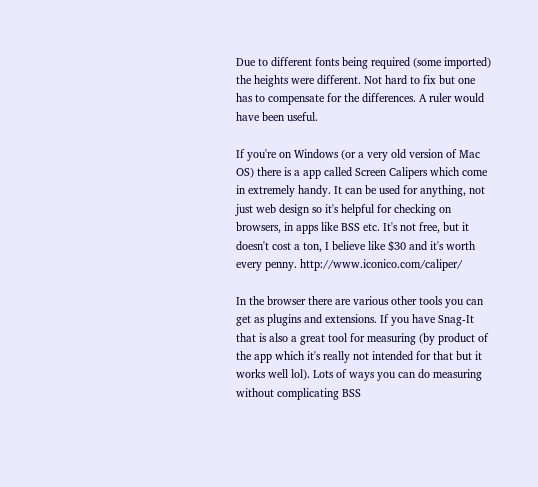Due to different fonts being required (some imported) the heights were different. Not hard to fix but one has to compensate for the differences. A ruler would have been useful.

If you're on Windows (or a very old version of Mac OS) there is a app called Screen Calipers which come in extremely handy. It can be used for anything, not just web design so it's helpful for checking on browsers, in apps like BSS etc. It's not free, but it doesn't cost a ton, I believe like $30 and it's worth every penny. http://www.iconico.com/caliper/

In the browser there are various other tools you can get as plugins and extensions. If you have Snag-It that is also a great tool for measuring (by product of the app which it's really not intended for that but it works well lol). Lots of ways you can do measuring without complicating BSS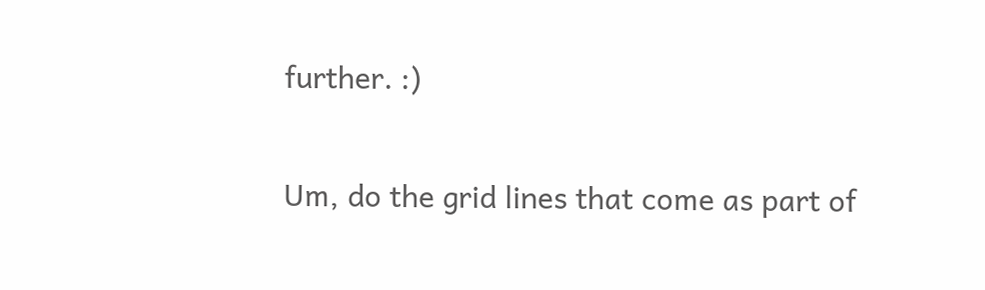further. :)

Um, do the grid lines that come as part of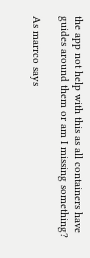the app not help with this as all containers have guides around them or am I missing something?

As marrco says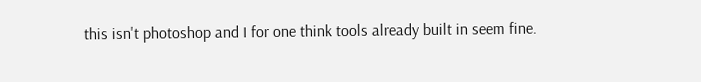this isn't photoshop and I for one think tools already built in seem fine.